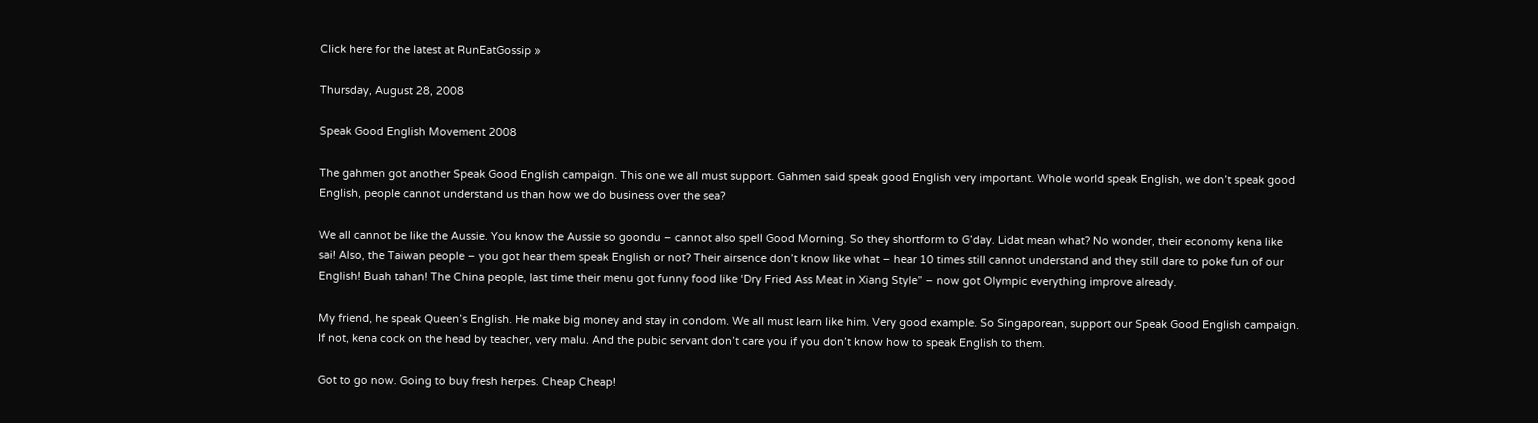Click here for the latest at RunEatGossip »

Thursday, August 28, 2008

Speak Good English Movement 2008

The gahmen got another Speak Good English campaign. This one we all must support. Gahmen said speak good English very important. Whole world speak English, we don’t speak good English, people cannot understand us than how we do business over the sea?

We all cannot be like the Aussie. You know the Aussie so goondu – cannot also spell Good Morning. So they shortform to G’day. Lidat mean what? No wonder, their economy kena like sai! Also, the Taiwan people – you got hear them speak English or not? Their airsence don’t know like what – hear 10 times still cannot understand and they still dare to poke fun of our English! Buah tahan! The China people, last time their menu got funny food like ‘Dry Fried Ass Meat in Xiang Style” – now got Olympic everything improve already.

My friend, he speak Queen’s English. He make big money and stay in condom. We all must learn like him. Very good example. So Singaporean, support our Speak Good English campaign. If not, kena cock on the head by teacher, very malu. And the pubic servant don’t care you if you don’t know how to speak English to them.

Got to go now. Going to buy fresh herpes. Cheap Cheap!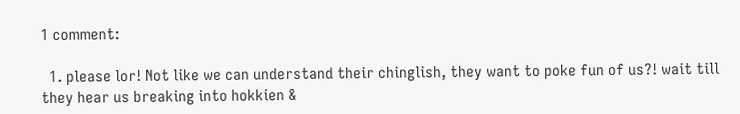1 comment:

  1. please lor! Not like we can understand their chinglish, they want to poke fun of us?! wait till they hear us breaking into hokkien &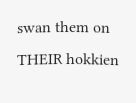swan them on THEIR hokkien